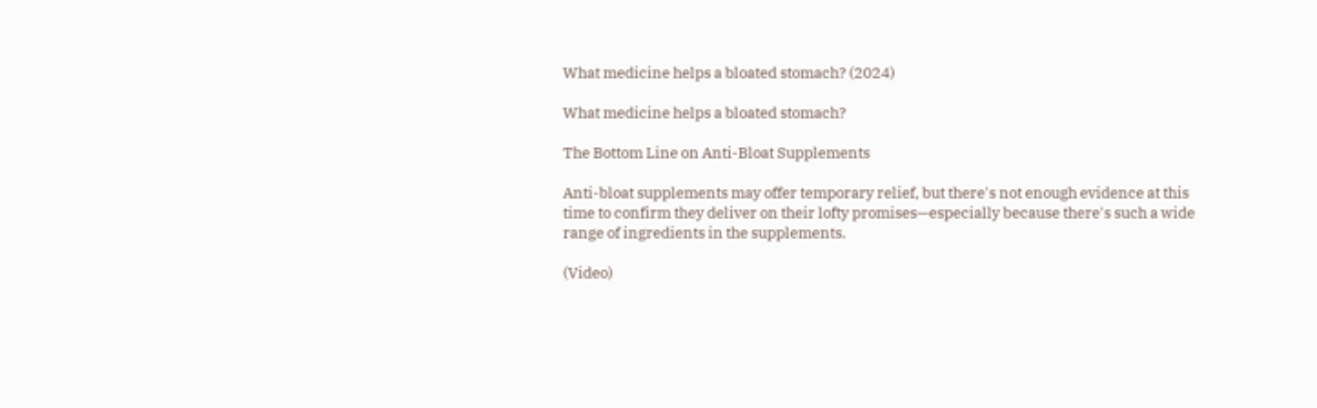What medicine helps a bloated stomach? (2024)

What medicine helps a bloated stomach?

The Bottom Line on Anti-Bloat Supplements

Anti-bloat supplements may offer temporary relief, but there's not enough evidence at this time to confirm they deliver on their lofty promises—especially because there's such a wide range of ingredients in the supplements.

(Video)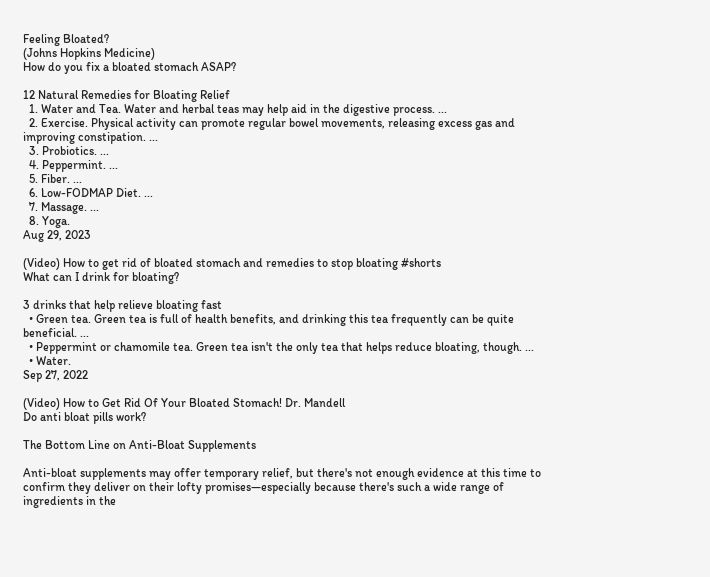Feeling Bloated?
(Johns Hopkins Medicine)
How do you fix a bloated stomach ASAP?

12 Natural Remedies for Bloating Relief
  1. Water and Tea. Water and herbal teas may help aid in the digestive process. ...
  2. Exercise. Physical activity can promote regular bowel movements, releasing excess gas and improving constipation. ...
  3. Probiotics. ...
  4. Peppermint. ...
  5. Fiber. ...
  6. Low-FODMAP Diet. ...
  7. Massage. ...
  8. Yoga.
Aug 29, 2023

(Video) How to get rid of bloated stomach and remedies to stop bloating #shorts
What can I drink for bloating?

3 drinks that help relieve bloating fast
  • Green tea. Green tea is full of health benefits, and drinking this tea frequently can be quite beneficial. ...
  • Peppermint or chamomile tea. Green tea isn't the only tea that helps reduce bloating, though. ...
  • Water.
Sep 27, 2022

(Video) How to Get Rid Of Your Bloated Stomach! Dr. Mandell
Do anti bloat pills work?

The Bottom Line on Anti-Bloat Supplements

Anti-bloat supplements may offer temporary relief, but there's not enough evidence at this time to confirm they deliver on their lofty promises—especially because there's such a wide range of ingredients in the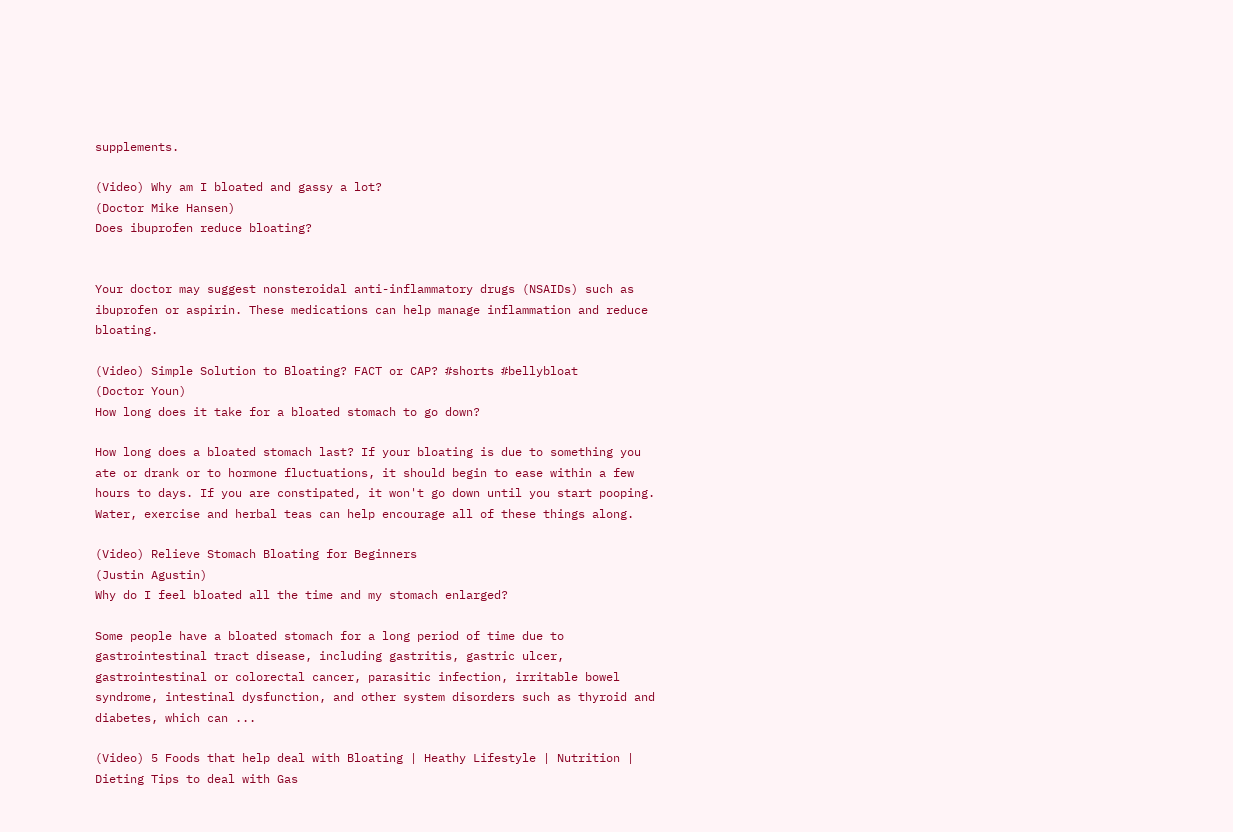supplements.

(Video) Why am I bloated and gassy a lot?
(Doctor Mike Hansen)
Does ibuprofen reduce bloating?


Your doctor may suggest nonsteroidal anti-inflammatory drugs (NSAIDs) such as ibuprofen or aspirin. These medications can help manage inflammation and reduce bloating.

(Video) Simple Solution to Bloating? FACT or CAP? #shorts #bellybloat
(Doctor Youn)
How long does it take for a bloated stomach to go down?

How long does a bloated stomach last? If your bloating is due to something you ate or drank or to hormone fluctuations, it should begin to ease within a few hours to days. If you are constipated, it won't go down until you start pooping. Water, exercise and herbal teas can help encourage all of these things along.

(Video) Relieve Stomach Bloating for Beginners
(Justin Agustin)
Why do I feel bloated all the time and my stomach enlarged?

Some people have a bloated stomach for a long period of time due to gastrointestinal tract disease, including gastritis, gastric ulcer, gastrointestinal or colorectal cancer, parasitic infection, irritable bowel syndrome, intestinal dysfunction, and other system disorders such as thyroid and diabetes, which can ...

(Video) 5 Foods that help deal with Bloating | Heathy Lifestyle | Nutrition | Dieting Tips to deal with Gas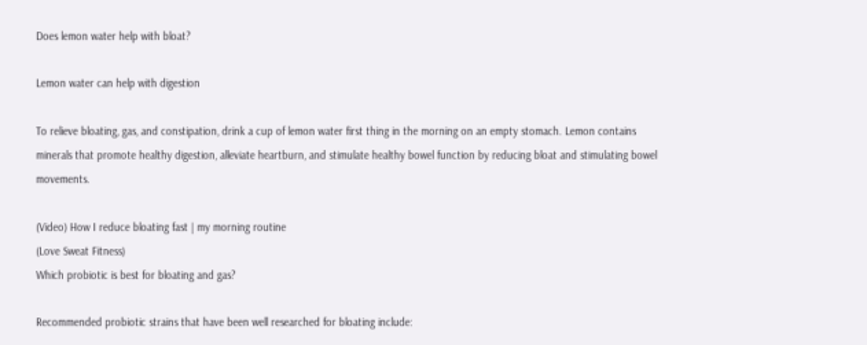Does lemon water help with bloat?

Lemon water can help with digestion

To relieve bloating, gas, and constipation, drink a cup of lemon water first thing in the morning on an empty stomach. Lemon contains minerals that promote healthy digestion, alleviate heartburn, and stimulate healthy bowel function by reducing bloat and stimulating bowel movements.

(Video) How I reduce bloating fast | my morning routine
(Love Sweat Fitness)
Which probiotic is best for bloating and gas?

Recommended probiotic strains that have been well researched for bloating include: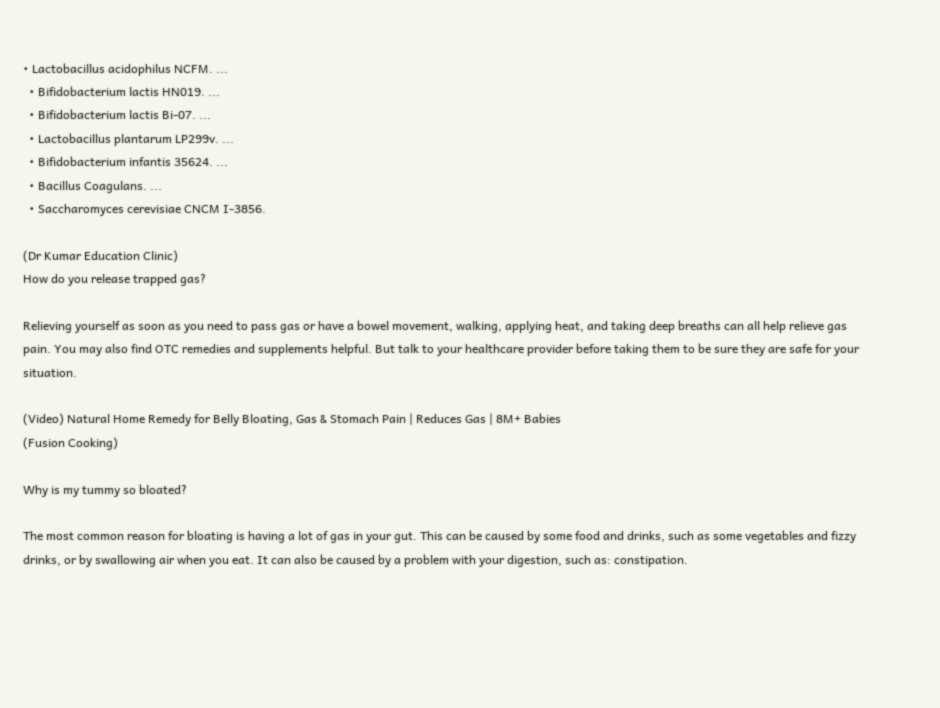• Lactobacillus acidophilus NCFM. ...
  • Bifidobacterium lactis HN019. ...
  • Bifidobacterium lactis Bi-07. ...
  • Lactobacillus plantarum LP299v. ...
  • Bifidobacterium infantis 35624. ...
  • Bacillus Coagulans. ...
  • Saccharomyces cerevisiae CNCM I-3856.

(Dr Kumar Education Clinic)
How do you release trapped gas?

Relieving yourself as soon as you need to pass gas or have a bowel movement, walking, applying heat, and taking deep breaths can all help relieve gas pain. You may also find OTC remedies and supplements helpful. But talk to your healthcare provider before taking them to be sure they are safe for your situation.

(Video) Natural Home Remedy for Belly Bloating, Gas & Stomach Pain | Reduces Gas | 8M+ Babies
(Fusion Cooking)

Why is my tummy so bloated?

The most common reason for bloating is having a lot of gas in your gut. This can be caused by some food and drinks, such as some vegetables and fizzy drinks, or by swallowing air when you eat. It can also be caused by a problem with your digestion, such as: constipation.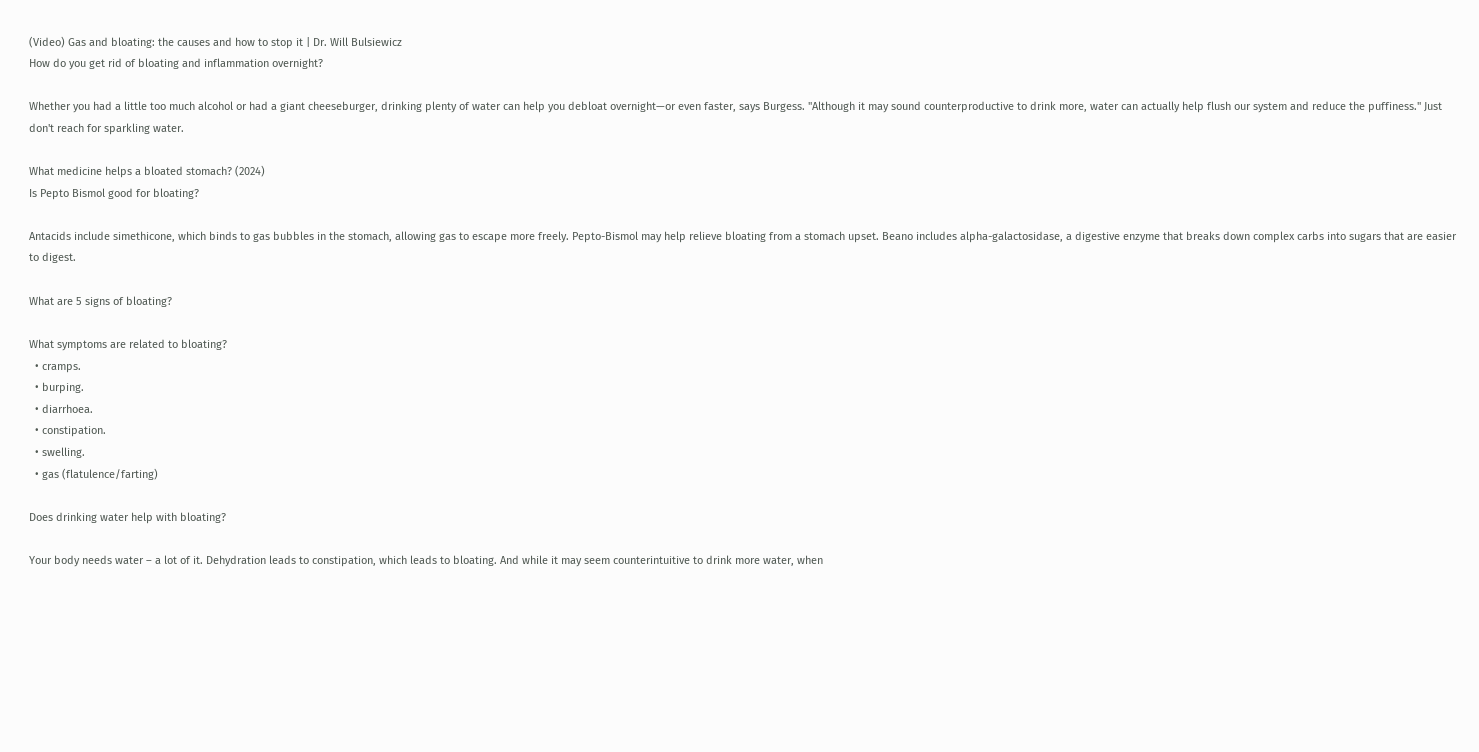(Video) Gas and bloating: the causes and how to stop it | Dr. Will Bulsiewicz
How do you get rid of bloating and inflammation overnight?

Whether you had a little too much alcohol or had a giant cheeseburger, drinking plenty of water can help you debloat overnight—or even faster, says Burgess. "Although it may sound counterproductive to drink more, water can actually help flush our system and reduce the puffiness." Just don't reach for sparkling water.

What medicine helps a bloated stomach? (2024)
Is Pepto Bismol good for bloating?

Antacids include simethicone, which binds to gas bubbles in the stomach, allowing gas to escape more freely. Pepto-Bismol may help relieve bloating from a stomach upset. Beano includes alpha-galactosidase, a digestive enzyme that breaks down complex carbs into sugars that are easier to digest.

What are 5 signs of bloating?

What symptoms are related to bloating?
  • cramps.
  • burping.
  • diarrhoea.
  • constipation.
  • swelling.
  • gas (flatulence/farting)

Does drinking water help with bloating?

Your body needs water – a lot of it. Dehydration leads to constipation, which leads to bloating. And while it may seem counterintuitive to drink more water, when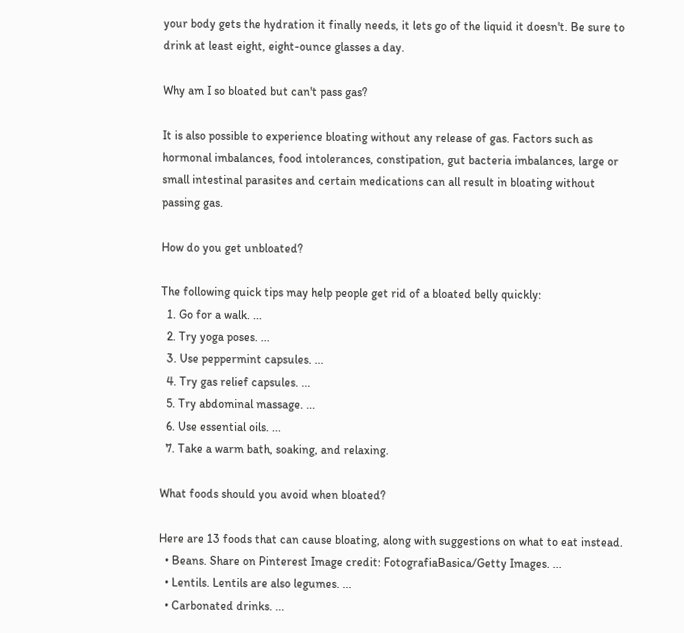your body gets the hydration it finally needs, it lets go of the liquid it doesn't. Be sure to drink at least eight, eight-ounce glasses a day.

Why am I so bloated but can't pass gas?

It is also possible to experience bloating without any release of gas. Factors such as hormonal imbalances, food intolerances, constipation, gut bacteria imbalances, large or small intestinal parasites and certain medications can all result in bloating without passing gas.

How do you get unbloated?

The following quick tips may help people get rid of a bloated belly quickly:
  1. Go for a walk. ...
  2. Try yoga poses. ...
  3. Use peppermint capsules. ...
  4. Try gas relief capsules. ...
  5. Try abdominal massage. ...
  6. Use essential oils. ...
  7. Take a warm bath, soaking, and relaxing.

What foods should you avoid when bloated?

Here are 13 foods that can cause bloating, along with suggestions on what to eat instead.
  • Beans. Share on Pinterest Image credit: FotografiaBasica/Getty Images. ...
  • Lentils. Lentils are also legumes. ...
  • Carbonated drinks. ...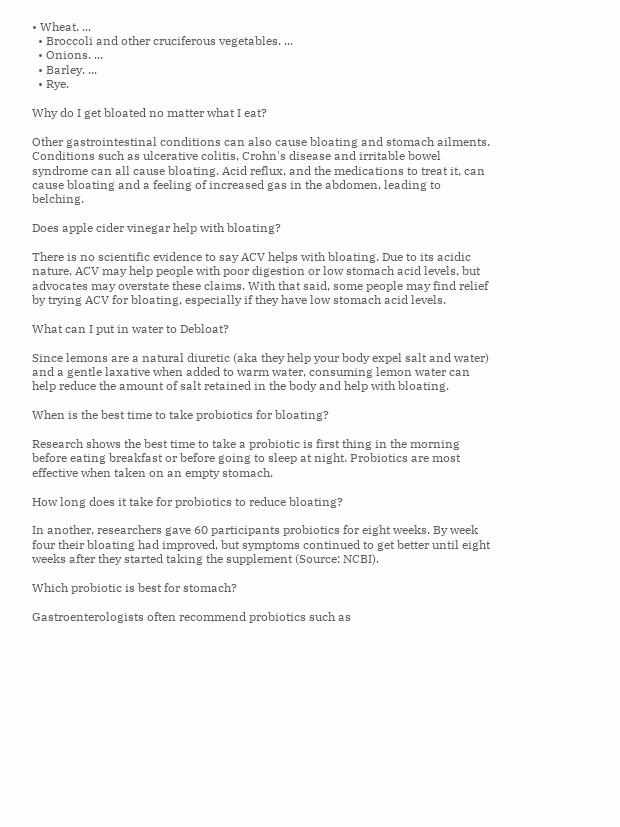• Wheat. ...
  • Broccoli and other cruciferous vegetables. ...
  • Onions. ...
  • Barley. ...
  • Rye.

Why do I get bloated no matter what I eat?

Other gastrointestinal conditions can also cause bloating and stomach ailments. Conditions such as ulcerative colitis, Crohn's disease and irritable bowel syndrome can all cause bloating. Acid reflux, and the medications to treat it, can cause bloating and a feeling of increased gas in the abdomen, leading to belching.

Does apple cider vinegar help with bloating?

There is no scientific evidence to say ACV helps with bloating. Due to its acidic nature, ACV may help people with poor digestion or low stomach acid levels, but advocates may overstate these claims. With that said, some people may find relief by trying ACV for bloating, especially if they have low stomach acid levels.

What can I put in water to Debloat?

Since lemons are a natural diuretic (aka they help your body expel salt and water) and a gentle laxative when added to warm water, consuming lemon water can help reduce the amount of salt retained in the body and help with bloating.

When is the best time to take probiotics for bloating?

Research shows the best time to take a probiotic is first thing in the morning before eating breakfast or before going to sleep at night. Probiotics are most effective when taken on an empty stomach.

How long does it take for probiotics to reduce bloating?

In another, researchers gave 60 participants probiotics for eight weeks. By week four their bloating had improved, but symptoms continued to get better until eight weeks after they started taking the supplement (Source: NCBI).

Which probiotic is best for stomach?

Gastroenterologists often recommend probiotics such as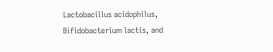Lactobacillus acidophilus, Bifidobacterium lactis, and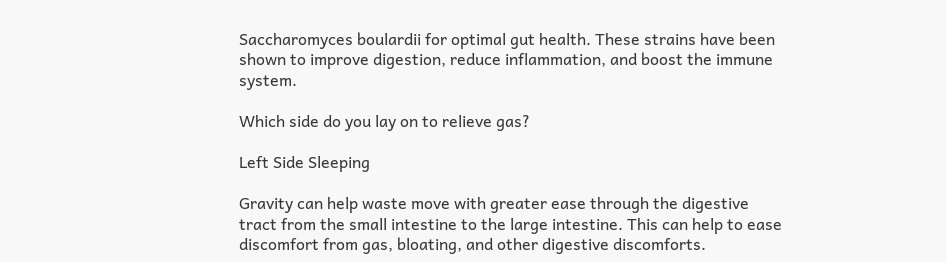Saccharomyces boulardii for optimal gut health. These strains have been shown to improve digestion, reduce inflammation, and boost the immune system.

Which side do you lay on to relieve gas?

Left Side Sleeping

Gravity can help waste move with greater ease through the digestive tract from the small intestine to the large intestine. This can help to ease discomfort from gas, bloating, and other digestive discomforts.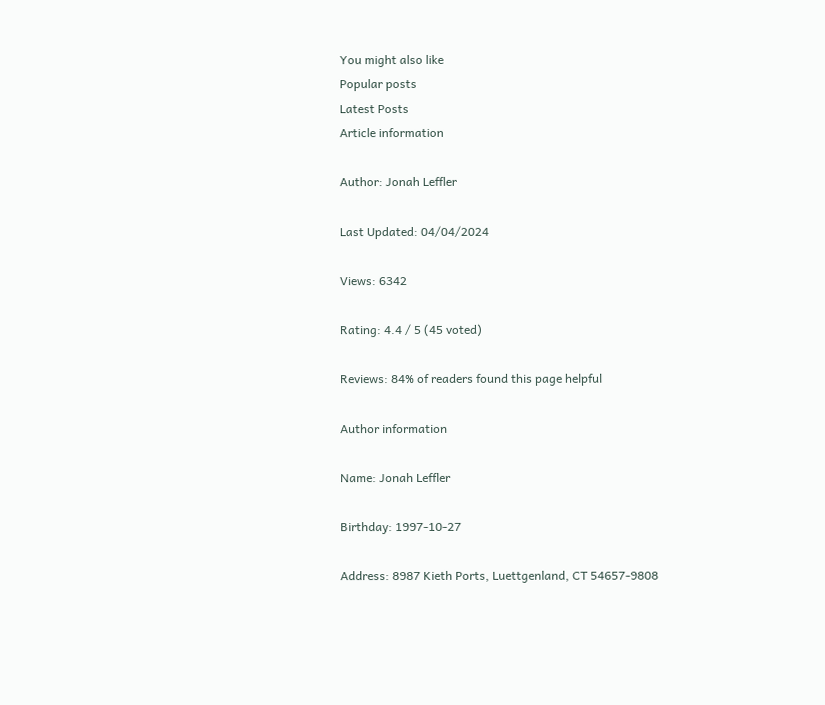You might also like
Popular posts
Latest Posts
Article information

Author: Jonah Leffler

Last Updated: 04/04/2024

Views: 6342

Rating: 4.4 / 5 (45 voted)

Reviews: 84% of readers found this page helpful

Author information

Name: Jonah Leffler

Birthday: 1997-10-27

Address: 8987 Kieth Ports, Luettgenland, CT 54657-9808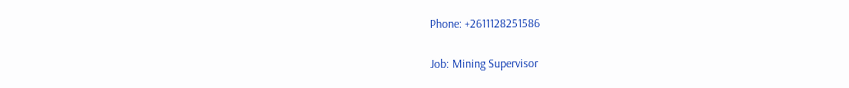Phone: +2611128251586

Job: Mining Supervisor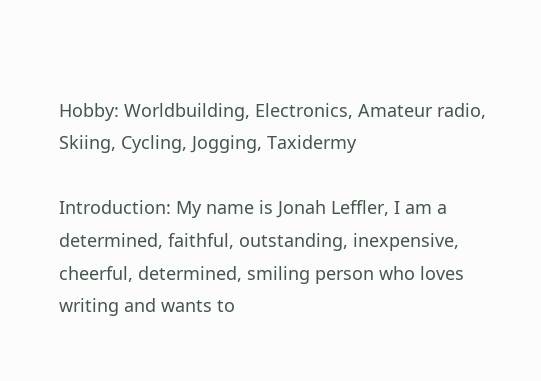Hobby: Worldbuilding, Electronics, Amateur radio, Skiing, Cycling, Jogging, Taxidermy

Introduction: My name is Jonah Leffler, I am a determined, faithful, outstanding, inexpensive, cheerful, determined, smiling person who loves writing and wants to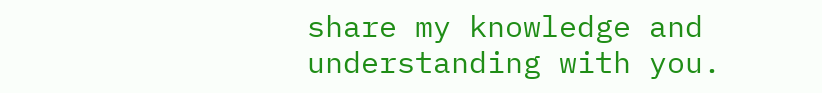share my knowledge and understanding with you.